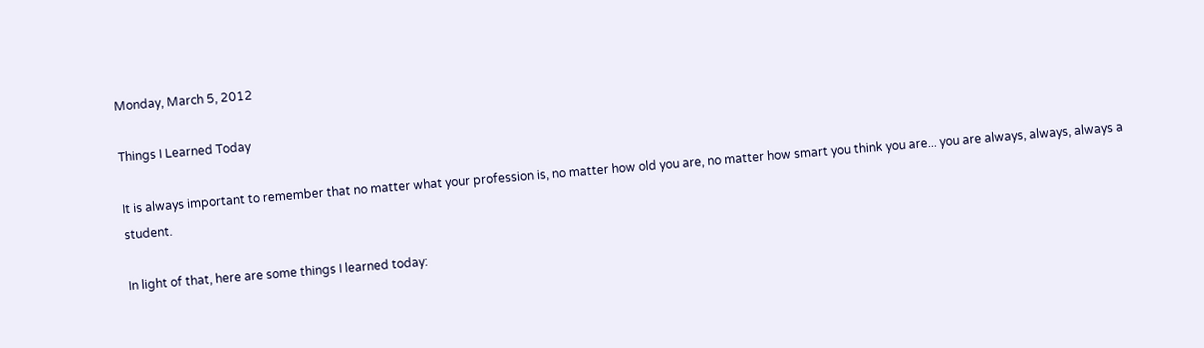Monday, March 5, 2012

Things I Learned Today

It is always important to remember that no matter what your profession is, no matter how old you are, no matter how smart you think you are... you are always, always, always a student.

In light of that, here are some things I learned today: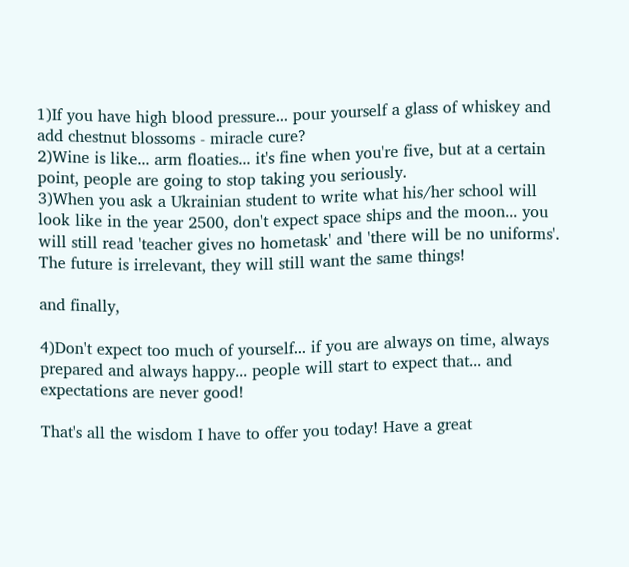1)If you have high blood pressure... pour yourself a glass of whiskey and add chestnut blossoms - miracle cure?
2)Wine is like... arm floaties... it's fine when you're five, but at a certain point, people are going to stop taking you seriously.
3)When you ask a Ukrainian student to write what his/her school will look like in the year 2500, don't expect space ships and the moon... you will still read 'teacher gives no hometask' and 'there will be no uniforms'. The future is irrelevant, they will still want the same things!

and finally,

4)Don't expect too much of yourself... if you are always on time, always prepared and always happy... people will start to expect that... and expectations are never good!

That's all the wisdom I have to offer you today! Have a great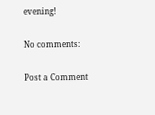evening!

No comments:

Post a Comment